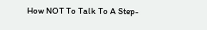How NOT To Talk To A Step-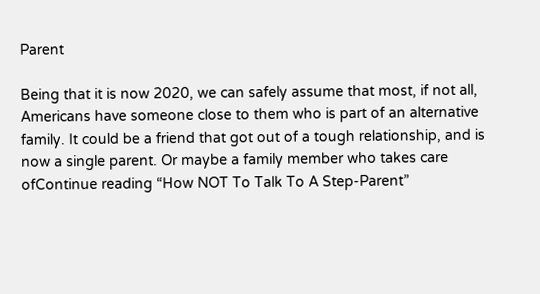Parent

Being that it is now 2020, we can safely assume that most, if not all, Americans have someone close to them who is part of an alternative family. It could be a friend that got out of a tough relationship, and is now a single parent. Or maybe a family member who takes care ofContinue reading “How NOT To Talk To A Step-Parent”